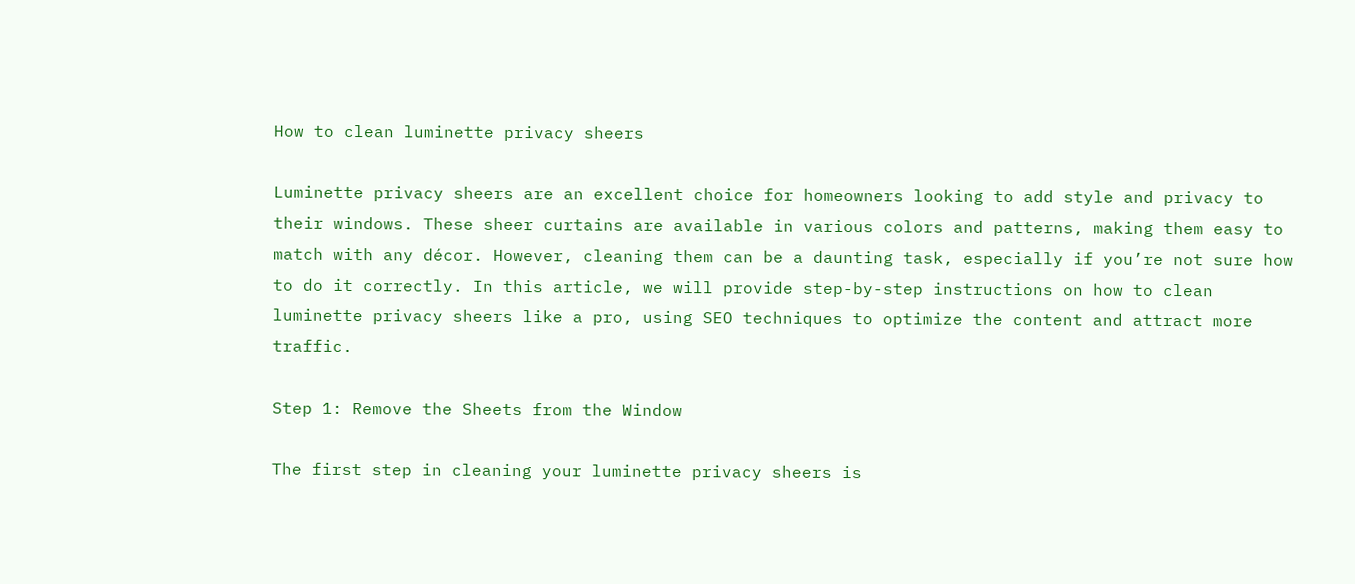How to clean luminette privacy sheers

Luminette privacy sheers are an excellent choice for homeowners looking to add style and privacy to their windows. These sheer curtains are available in various colors and patterns, making them easy to match with any décor. However, cleaning them can be a daunting task, especially if you’re not sure how to do it correctly. In this article, we will provide step-by-step instructions on how to clean luminette privacy sheers like a pro, using SEO techniques to optimize the content and attract more traffic.

Step 1: Remove the Sheets from the Window

The first step in cleaning your luminette privacy sheers is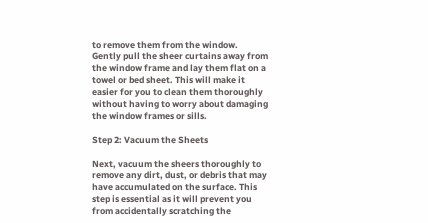to remove them from the window. Gently pull the sheer curtains away from the window frame and lay them flat on a towel or bed sheet. This will make it easier for you to clean them thoroughly without having to worry about damaging the window frames or sills.

Step 2: Vacuum the Sheets

Next, vacuum the sheers thoroughly to remove any dirt, dust, or debris that may have accumulated on the surface. This step is essential as it will prevent you from accidentally scratching the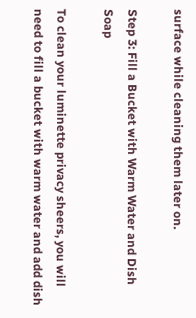surface while cleaning them later on.

Step 3: Fill a Bucket with Warm Water and Dish Soap

To clean your luminette privacy sheers, you will need to fill a bucket with warm water and add dish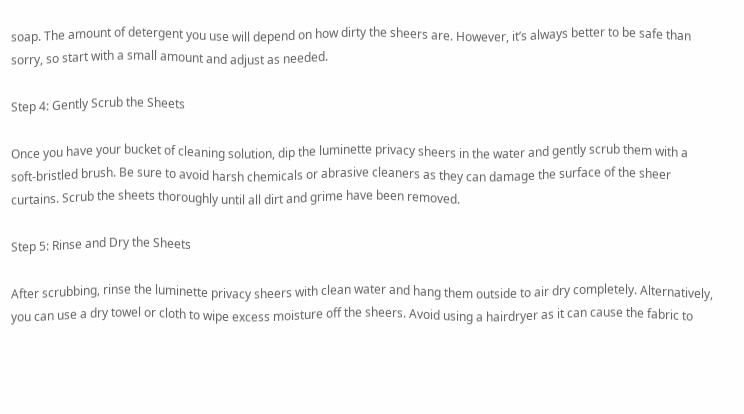soap. The amount of detergent you use will depend on how dirty the sheers are. However, it’s always better to be safe than sorry, so start with a small amount and adjust as needed.

Step 4: Gently Scrub the Sheets

Once you have your bucket of cleaning solution, dip the luminette privacy sheers in the water and gently scrub them with a soft-bristled brush. Be sure to avoid harsh chemicals or abrasive cleaners as they can damage the surface of the sheer curtains. Scrub the sheets thoroughly until all dirt and grime have been removed.

Step 5: Rinse and Dry the Sheets

After scrubbing, rinse the luminette privacy sheers with clean water and hang them outside to air dry completely. Alternatively, you can use a dry towel or cloth to wipe excess moisture off the sheers. Avoid using a hairdryer as it can cause the fabric to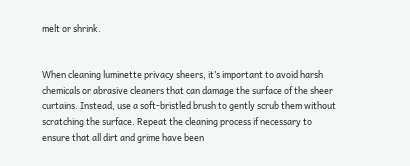melt or shrink.


When cleaning luminette privacy sheers, it’s important to avoid harsh chemicals or abrasive cleaners that can damage the surface of the sheer curtains. Instead, use a soft-bristled brush to gently scrub them without scratching the surface. Repeat the cleaning process if necessary to ensure that all dirt and grime have been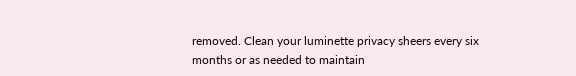removed. Clean your luminette privacy sheers every six months or as needed to maintain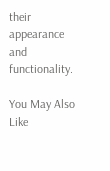their appearance and functionality.

You May Also Like